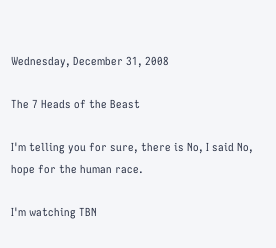Wednesday, December 31, 2008

The 7 Heads of the Beast

I'm telling you for sure, there is No, I said No, hope for the human race.

I'm watching TBN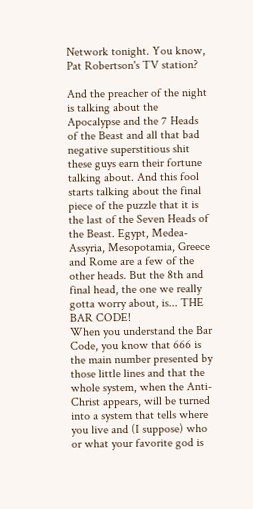Network tonight. You know, Pat Robertson's TV station?

And the preacher of the night is talking about the Apocalypse and the 7 Heads of the Beast and all that bad negative superstitious shit these guys earn their fortune talking about. And this fool starts talking about the final piece of the puzzle that it is the last of the Seven Heads of the Beast. Egypt, Medea-Assyria, Mesopotamia, Greece and Rome are a few of the other heads. But the 8th and final head, the one we really gotta worry about, is... THE BAR CODE!
When you understand the Bar Code, you know that 666 is the main number presented by those little lines and that the whole system, when the Anti-Christ appears, will be turned into a system that tells where you live and (I suppose) who or what your favorite god is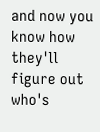and now you know how they'll figure out who's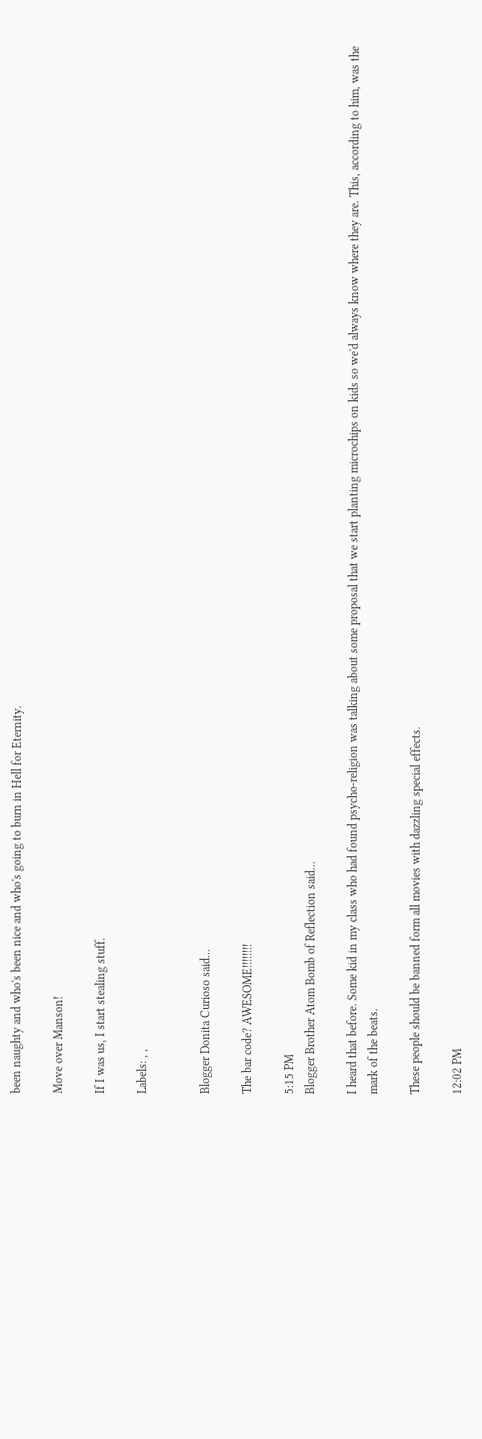been naughty and who's been nice and who's going to burn in Hell for Eternity.

Move over Manson!

If I was us, I start stealing stuff.

Labels: , ,


Blogger Donita Curioso said...

The bar code? AWESOME!!!!!!!!

5:15 PM
Blogger Brother Atom Bomb of Reflection said...

I heard that before. Some kid in my class who had found psycho-religion was talking about some proposal that we start planting microchips on kids so we'd always know where they are. This, according to him, was the mark of the beats.

These people should be banned form all movies with dazzling special effects.

12:02 PM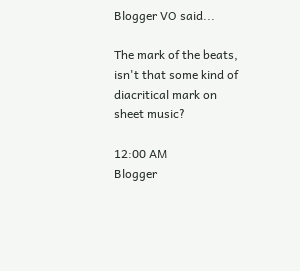Blogger VO said...

The mark of the beats, isn't that some kind of diacritical mark on sheet music?

12:00 AM
Blogger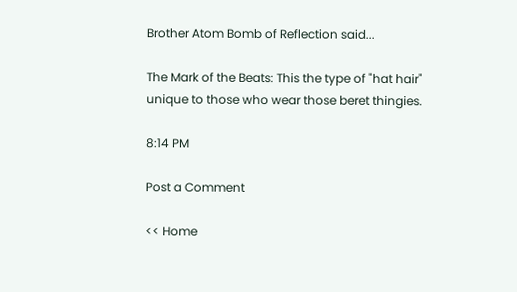Brother Atom Bomb of Reflection said...

The Mark of the Beats: This the type of "hat hair" unique to those who wear those beret thingies.

8:14 PM

Post a Comment

<< Home